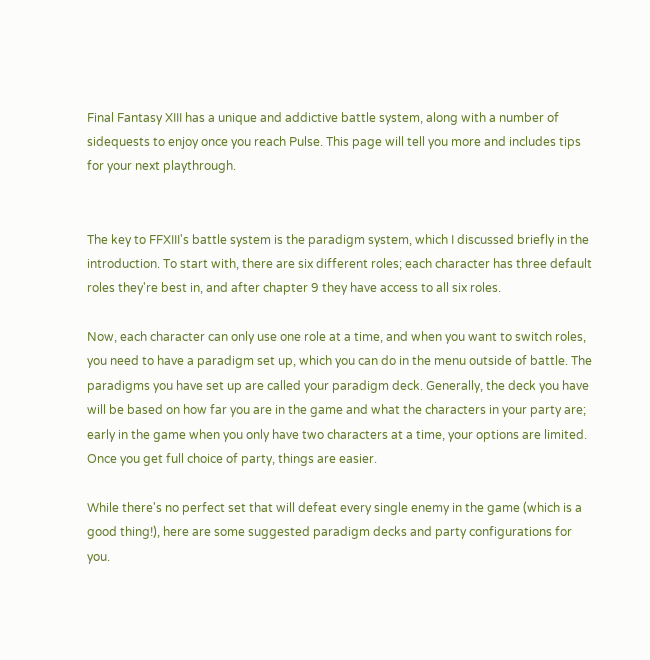Final Fantasy XIII has a unique and addictive battle system, along with a number of sidequests to enjoy once you reach Pulse. This page will tell you more and includes tips for your next playthrough.


The key to FFXIII's battle system is the paradigm system, which I discussed briefly in the introduction. To start with, there are six different roles; each character has three default roles they're best in, and after chapter 9 they have access to all six roles.

Now, each character can only use one role at a time, and when you want to switch roles, you need to have a paradigm set up, which you can do in the menu outside of battle. The paradigms you have set up are called your paradigm deck. Generally, the deck you have will be based on how far you are in the game and what the characters in your party are; early in the game when you only have two characters at a time, your options are limited. Once you get full choice of party, things are easier.

While there's no perfect set that will defeat every single enemy in the game (which is a good thing!), here are some suggested paradigm decks and party configurations for you.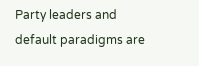Party leaders and default paradigms are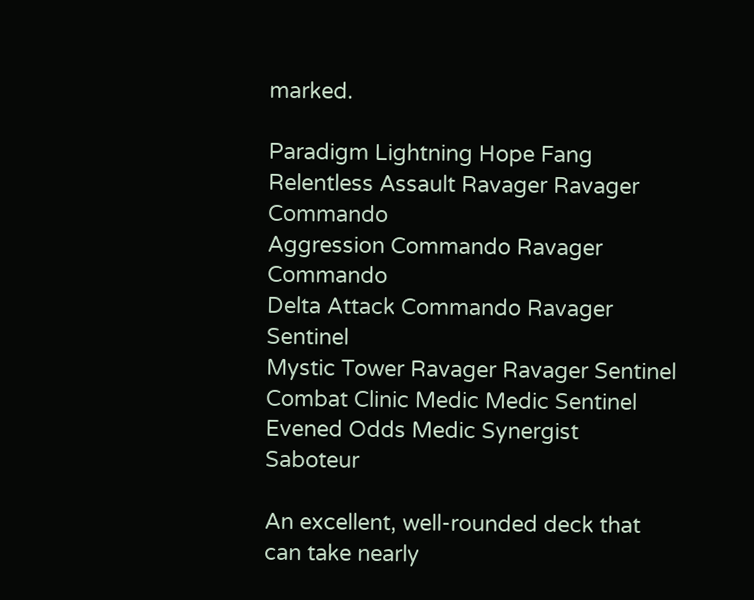marked.

Paradigm Lightning Hope Fang
Relentless Assault Ravager Ravager Commando
Aggression Commando Ravager Commando
Delta Attack Commando Ravager Sentinel
Mystic Tower Ravager Ravager Sentinel
Combat Clinic Medic Medic Sentinel
Evened Odds Medic Synergist Saboteur

An excellent, well-rounded deck that can take nearly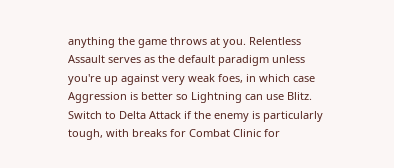anything the game throws at you. Relentless Assault serves as the default paradigm unless you're up against very weak foes, in which case Aggression is better so Lightning can use Blitz. Switch to Delta Attack if the enemy is particularly tough, with breaks for Combat Clinic for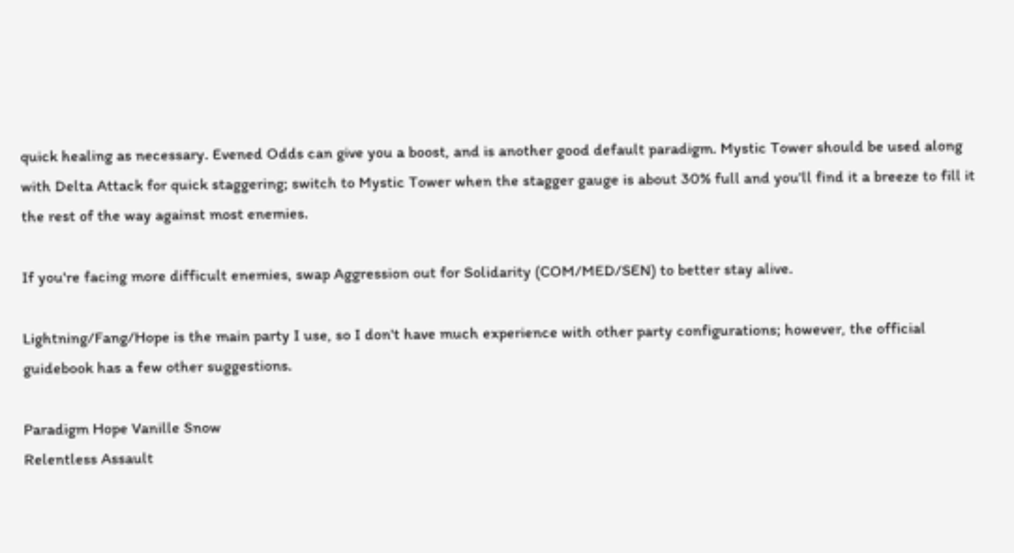quick healing as necessary. Evened Odds can give you a boost, and is another good default paradigm. Mystic Tower should be used along with Delta Attack for quick staggering; switch to Mystic Tower when the stagger gauge is about 30% full and you'll find it a breeze to fill it the rest of the way against most enemies.

If you're facing more difficult enemies, swap Aggression out for Solidarity (COM/MED/SEN) to better stay alive.

Lightning/Fang/Hope is the main party I use, so I don't have much experience with other party configurations; however, the official guidebook has a few other suggestions.

Paradigm Hope Vanille Snow
Relentless Assault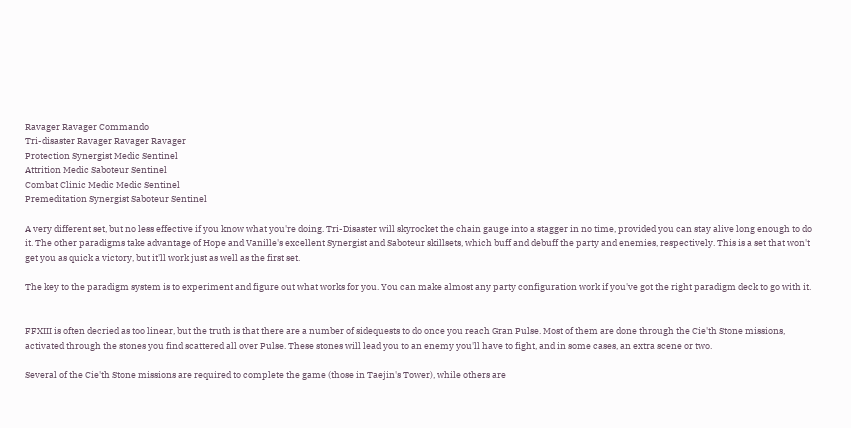Ravager Ravager Commando
Tri-disaster Ravager Ravager Ravager
Protection Synergist Medic Sentinel
Attrition Medic Saboteur Sentinel
Combat Clinic Medic Medic Sentinel
Premeditation Synergist Saboteur Sentinel

A very different set, but no less effective if you know what you're doing. Tri-Disaster will skyrocket the chain gauge into a stagger in no time, provided you can stay alive long enough to do it. The other paradigms take advantage of Hope and Vanille's excellent Synergist and Saboteur skillsets, which buff and debuff the party and enemies, respectively. This is a set that won't get you as quick a victory, but it'll work just as well as the first set.

The key to the paradigm system is to experiment and figure out what works for you. You can make almost any party configuration work if you've got the right paradigm deck to go with it.


FFXIII is often decried as too linear, but the truth is that there are a number of sidequests to do once you reach Gran Pulse. Most of them are done through the Cie'th Stone missions, activated through the stones you find scattered all over Pulse. These stones will lead you to an enemy you'll have to fight, and in some cases, an extra scene or two.

Several of the Cie'th Stone missions are required to complete the game (those in Taejin's Tower), while others are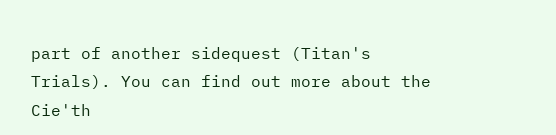part of another sidequest (Titan's Trials). You can find out more about the Cie'th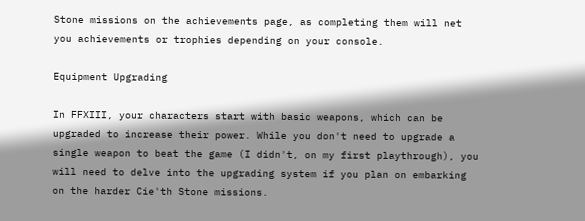Stone missions on the achievements page, as completing them will net you achievements or trophies depending on your console.

Equipment Upgrading

In FFXIII, your characters start with basic weapons, which can be upgraded to increase their power. While you don't need to upgrade a single weapon to beat the game (I didn't, on my first playthrough), you will need to delve into the upgrading system if you plan on embarking on the harder Cie'th Stone missions.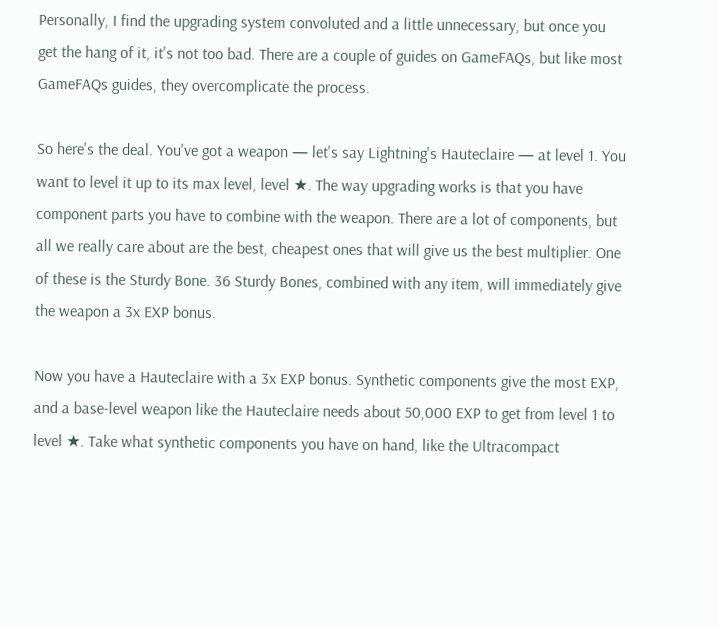Personally, I find the upgrading system convoluted and a little unnecessary, but once you get the hang of it, it's not too bad. There are a couple of guides on GameFAQs, but like most GameFAQs guides, they overcomplicate the process.

So here's the deal. You've got a weapon — let's say Lightning's Hauteclaire — at level 1. You want to level it up to its max level, level ★. The way upgrading works is that you have component parts you have to combine with the weapon. There are a lot of components, but all we really care about are the best, cheapest ones that will give us the best multiplier. One of these is the Sturdy Bone. 36 Sturdy Bones, combined with any item, will immediately give the weapon a 3x EXP bonus.

Now you have a Hauteclaire with a 3x EXP bonus. Synthetic components give the most EXP, and a base-level weapon like the Hauteclaire needs about 50,000 EXP to get from level 1 to level ★. Take what synthetic components you have on hand, like the Ultracompact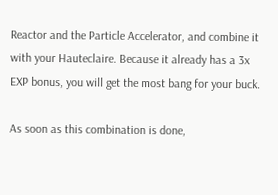Reactor and the Particle Accelerator, and combine it with your Hauteclaire. Because it already has a 3x EXP bonus, you will get the most bang for your buck.

As soon as this combination is done,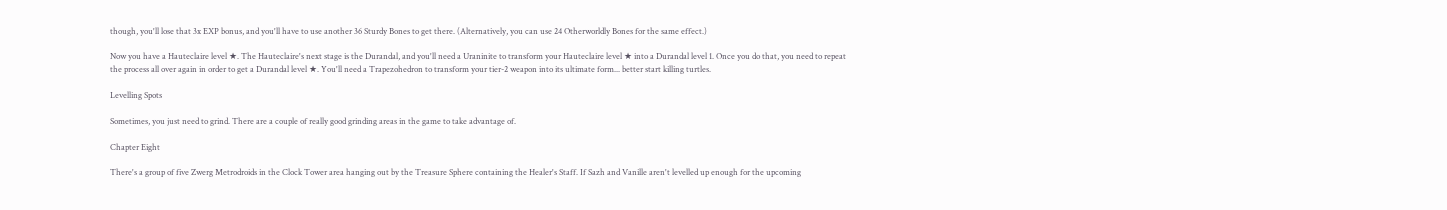though, you'll lose that 3x EXP bonus, and you'll have to use another 36 Sturdy Bones to get there. (Alternatively, you can use 24 Otherworldly Bones for the same effect.)

Now you have a Hauteclaire level ★. The Hauteclaire's next stage is the Durandal, and you'll need a Uraninite to transform your Hauteclaire level ★ into a Durandal level 1. Once you do that, you need to repeat the process all over again in order to get a Durandal level ★. You'll need a Trapezohedron to transform your tier-2 weapon into its ultimate form... better start killing turtles.

Levelling Spots

Sometimes, you just need to grind. There are a couple of really good grinding areas in the game to take advantage of.

Chapter Eight

There's a group of five Zwerg Metrodroids in the Clock Tower area hanging out by the Treasure Sphere containing the Healer's Staff. If Sazh and Vanille aren't levelled up enough for the upcoming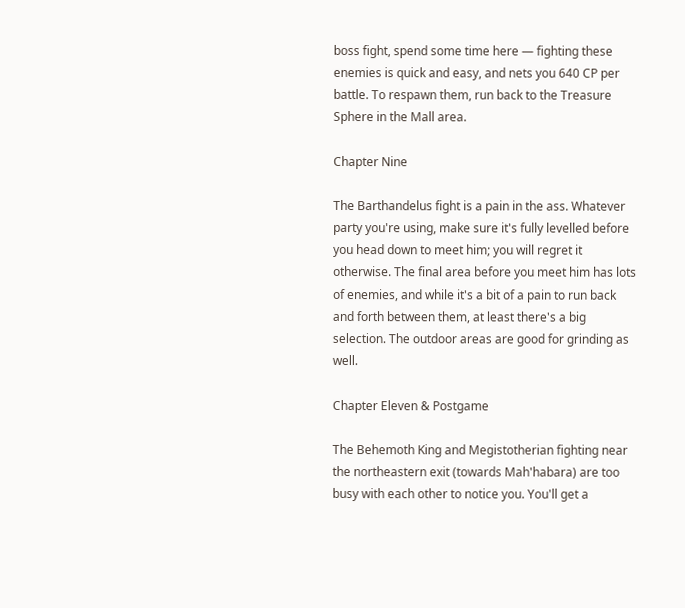boss fight, spend some time here — fighting these enemies is quick and easy, and nets you 640 CP per battle. To respawn them, run back to the Treasure Sphere in the Mall area.

Chapter Nine

The Barthandelus fight is a pain in the ass. Whatever party you're using, make sure it's fully levelled before you head down to meet him; you will regret it otherwise. The final area before you meet him has lots of enemies, and while it's a bit of a pain to run back and forth between them, at least there's a big selection. The outdoor areas are good for grinding as well.

Chapter Eleven & Postgame

The Behemoth King and Megistotherian fighting near the northeastern exit (towards Mah'habara) are too busy with each other to notice you. You'll get a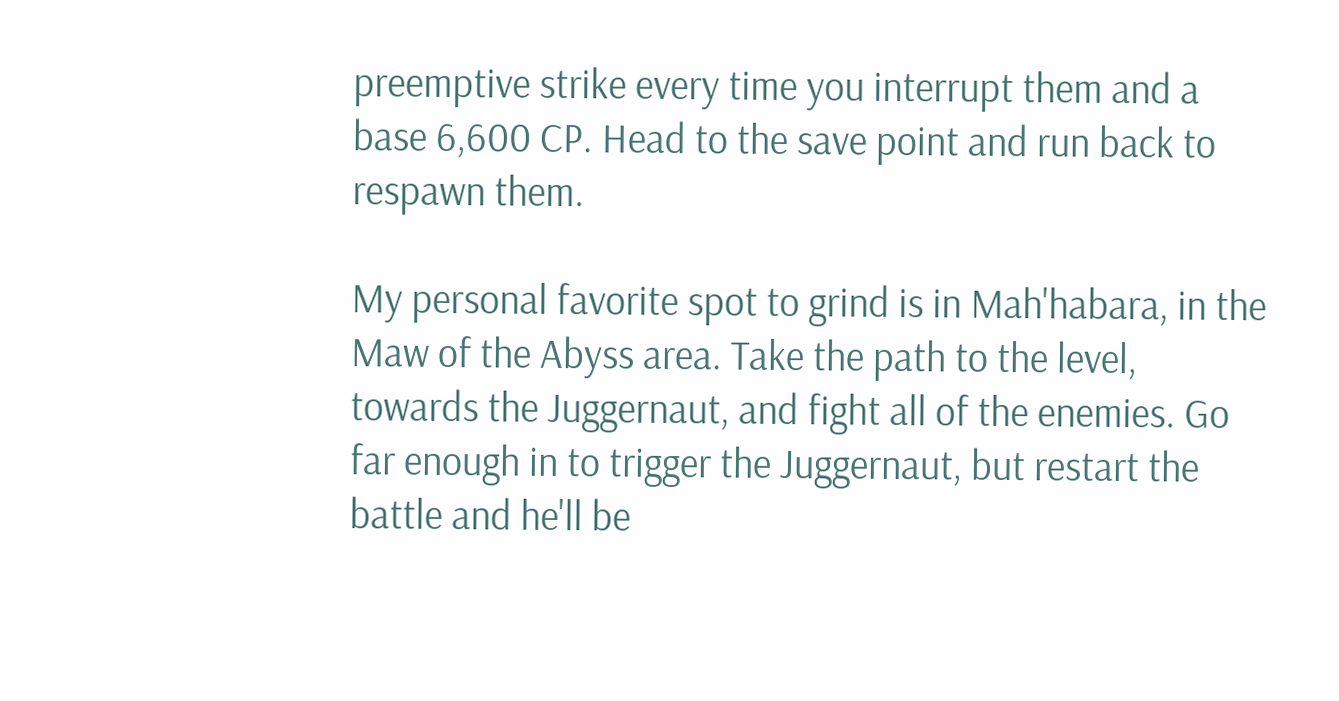preemptive strike every time you interrupt them and a base 6,600 CP. Head to the save point and run back to respawn them.

My personal favorite spot to grind is in Mah'habara, in the Maw of the Abyss area. Take the path to the level, towards the Juggernaut, and fight all of the enemies. Go far enough in to trigger the Juggernaut, but restart the battle and he'll be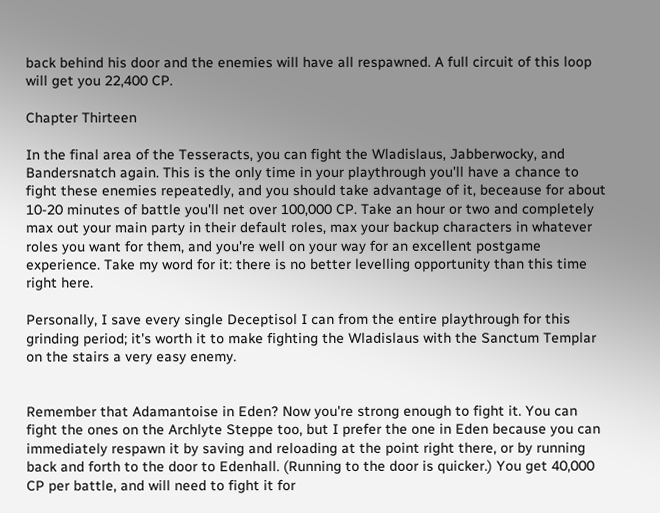back behind his door and the enemies will have all respawned. A full circuit of this loop will get you 22,400 CP.

Chapter Thirteen

In the final area of the Tesseracts, you can fight the Wladislaus, Jabberwocky, and Bandersnatch again. This is the only time in your playthrough you'll have a chance to fight these enemies repeatedly, and you should take advantage of it, beceause for about 10-20 minutes of battle you'll net over 100,000 CP. Take an hour or two and completely max out your main party in their default roles, max your backup characters in whatever roles you want for them, and you're well on your way for an excellent postgame experience. Take my word for it: there is no better levelling opportunity than this time right here.

Personally, I save every single Deceptisol I can from the entire playthrough for this grinding period; it's worth it to make fighting the Wladislaus with the Sanctum Templar on the stairs a very easy enemy.


Remember that Adamantoise in Eden? Now you're strong enough to fight it. You can fight the ones on the Archlyte Steppe too, but I prefer the one in Eden because you can immediately respawn it by saving and reloading at the point right there, or by running back and forth to the door to Edenhall. (Running to the door is quicker.) You get 40,000 CP per battle, and will need to fight it for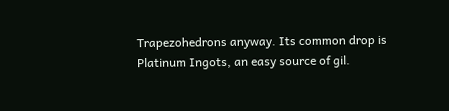Trapezohedrons anyway. Its common drop is Platinum Ingots, an easy source of gil.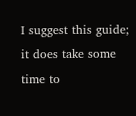I suggest this guide; it does take some time to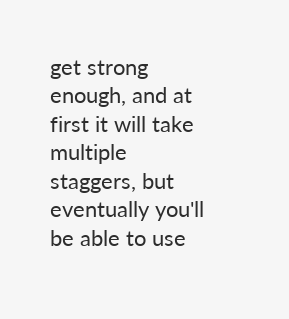get strong enough, and at first it will take multiple staggers, but eventually you'll be able to use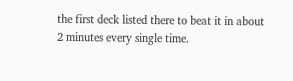the first deck listed there to beat it in about 2 minutes every single time.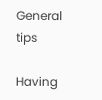General tips

Having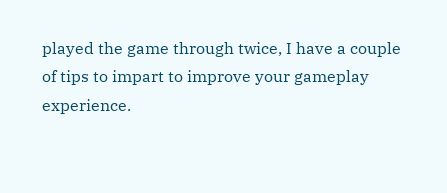played the game through twice, I have a couple of tips to impart to improve your gameplay experience.